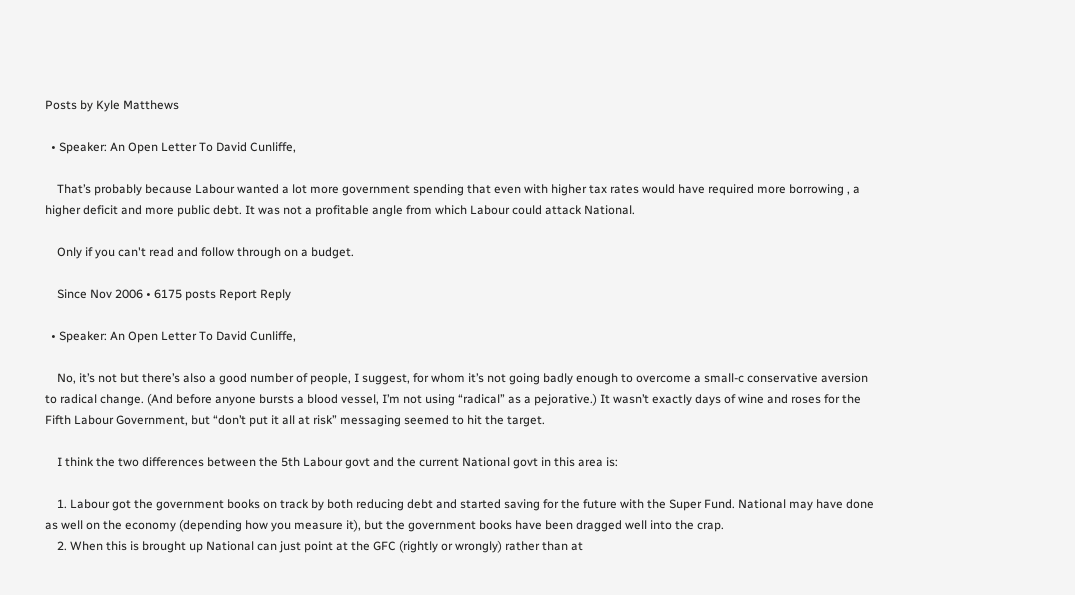Posts by Kyle Matthews

  • Speaker: An Open Letter To David Cunliffe,

    That’s probably because Labour wanted a lot more government spending that even with higher tax rates would have required more borrowing , a higher deficit and more public debt. It was not a profitable angle from which Labour could attack National.

    Only if you can't read and follow through on a budget.

    Since Nov 2006 • 6175 posts Report Reply

  • Speaker: An Open Letter To David Cunliffe,

    No, it’s not but there’s also a good number of people, I suggest, for whom it’s not going badly enough to overcome a small-c conservative aversion to radical change. (And before anyone bursts a blood vessel, I’m not using “radical” as a pejorative.) It wasn’t exactly days of wine and roses for the Fifth Labour Government, but “don’t put it all at risk” messaging seemed to hit the target.

    I think the two differences between the 5th Labour govt and the current National govt in this area is:

    1. Labour got the government books on track by both reducing debt and started saving for the future with the Super Fund. National may have done as well on the economy (depending how you measure it), but the government books have been dragged well into the crap.
    2. When this is brought up National can just point at the GFC (rightly or wrongly) rather than at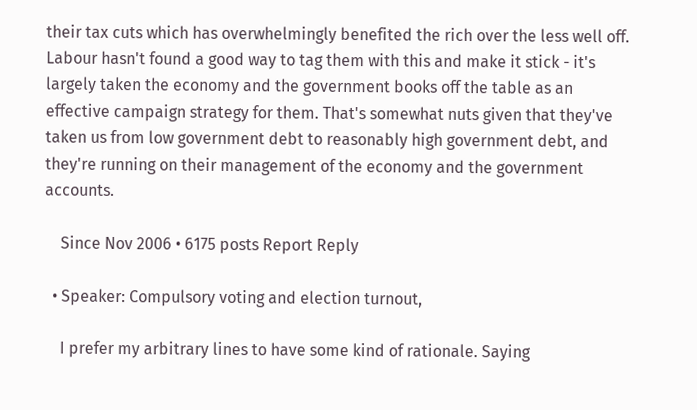their tax cuts which has overwhelmingly benefited the rich over the less well off. Labour hasn't found a good way to tag them with this and make it stick - it's largely taken the economy and the government books off the table as an effective campaign strategy for them. That's somewhat nuts given that they've taken us from low government debt to reasonably high government debt, and they're running on their management of the economy and the government accounts.

    Since Nov 2006 • 6175 posts Report Reply

  • Speaker: Compulsory voting and election turnout,

    I prefer my arbitrary lines to have some kind of rationale. Saying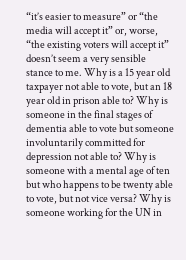“it’s easier to measure” or “the media will accept it” or, worse, “the existing voters will accept it” doesn’t seem a very sensible stance to me. Why is a 15 year old taxpayer not able to vote, but an 18 year old in prison able to? Why is someone in the final stages of dementia able to vote but someone involuntarily committed for depression not able to? Why is someone with a mental age of ten but who happens to be twenty able to vote, but not vice versa? Why is someone working for the UN in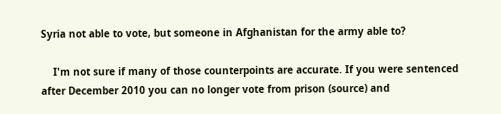Syria not able to vote, but someone in Afghanistan for the army able to?

    I'm not sure if many of those counterpoints are accurate. If you were sentenced after December 2010 you can no longer vote from prison (source) and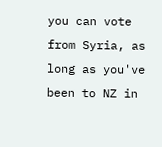you can vote from Syria, as long as you've been to NZ in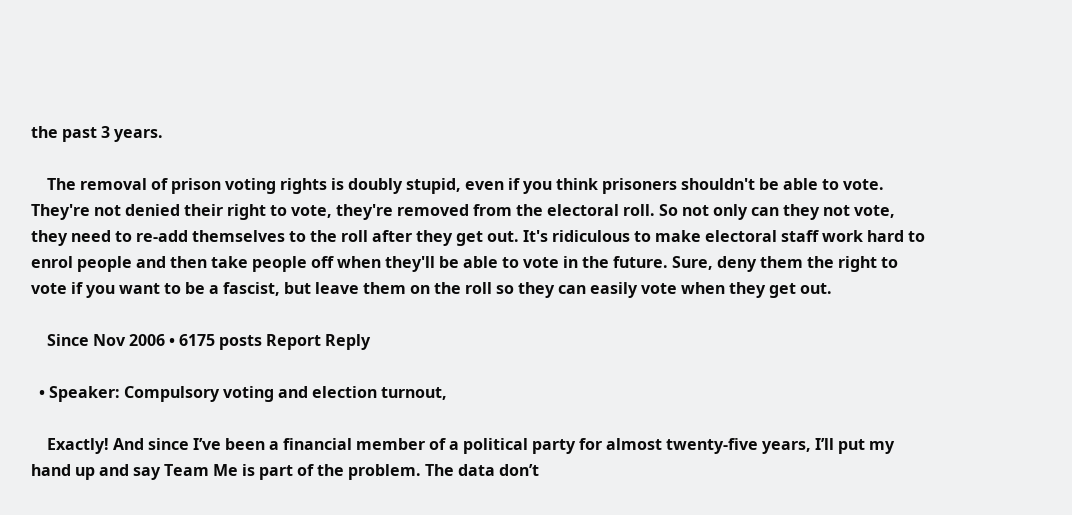the past 3 years.

    The removal of prison voting rights is doubly stupid, even if you think prisoners shouldn't be able to vote. They're not denied their right to vote, they're removed from the electoral roll. So not only can they not vote, they need to re-add themselves to the roll after they get out. It's ridiculous to make electoral staff work hard to enrol people and then take people off when they'll be able to vote in the future. Sure, deny them the right to vote if you want to be a fascist, but leave them on the roll so they can easily vote when they get out.

    Since Nov 2006 • 6175 posts Report Reply

  • Speaker: Compulsory voting and election turnout,

    Exactly! And since I’ve been a financial member of a political party for almost twenty-five years, I’ll put my hand up and say Team Me is part of the problem. The data don’t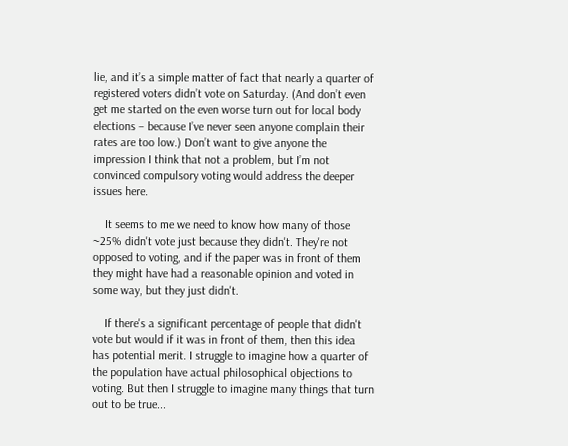lie, and it’s a simple matter of fact that nearly a quarter of registered voters didn’t vote on Saturday. (And don’t even get me started on the even worse turn out for local body elections – because I’ve never seen anyone complain their rates are too low.) Don’t want to give anyone the impression I think that not a problem, but I’m not convinced compulsory voting would address the deeper issues here.

    It seems to me we need to know how many of those ~25% didn't vote just because they didn't. They're not opposed to voting, and if the paper was in front of them they might have had a reasonable opinion and voted in some way, but they just didn't.

    If there's a significant percentage of people that didn't vote but would if it was in front of them, then this idea has potential merit. I struggle to imagine how a quarter of the population have actual philosophical objections to voting. But then I struggle to imagine many things that turn out to be true...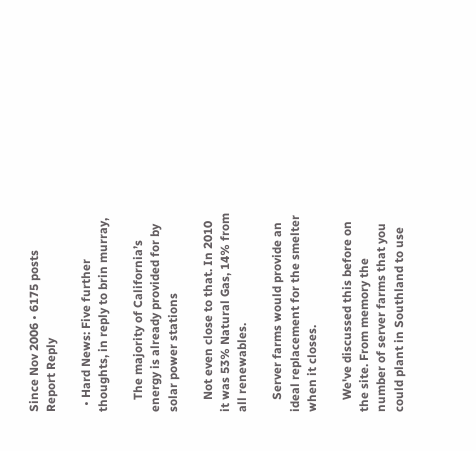Since Nov 2006 • 6175 posts Report Reply

  • Hard News: Five further thoughts, in reply to brin murray,

    The majority of California’s energy is already provided for by solar power stations

    Not even close to that. In 2010 it was 53% Natural Gas, 14% from all renewables.

    Server farms would provide an ideal replacement for the smelter when it closes.

    We've discussed this before on the site. From memory the number of server farms that you could plant in Southland to use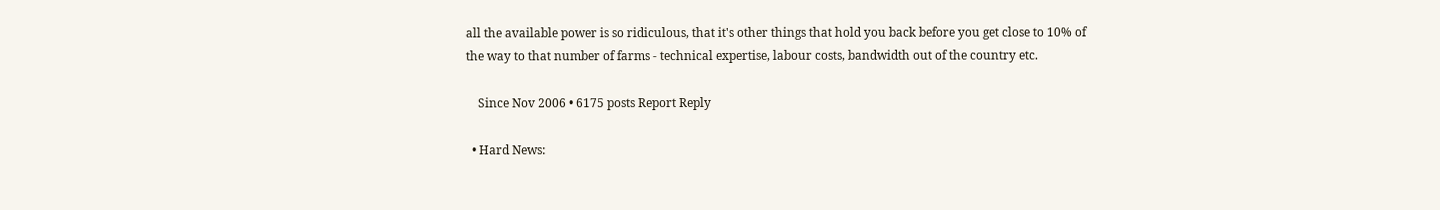all the available power is so ridiculous, that it's other things that hold you back before you get close to 10% of the way to that number of farms - technical expertise, labour costs, bandwidth out of the country etc.

    Since Nov 2006 • 6175 posts Report Reply

  • Hard News: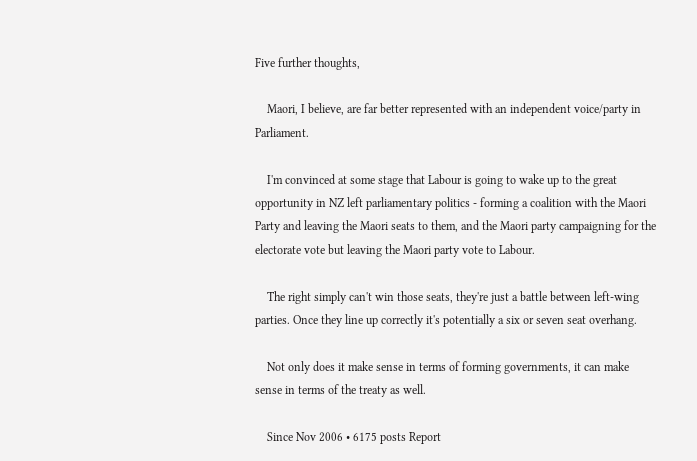Five further thoughts,

    Maori, I believe, are far better represented with an independent voice/party in Parliament.

    I'm convinced at some stage that Labour is going to wake up to the great opportunity in NZ left parliamentary politics - forming a coalition with the Maori Party and leaving the Maori seats to them, and the Maori party campaigning for the electorate vote but leaving the Maori party vote to Labour.

    The right simply can't win those seats, they're just a battle between left-wing parties. Once they line up correctly it's potentially a six or seven seat overhang.

    Not only does it make sense in terms of forming governments, it can make sense in terms of the treaty as well.

    Since Nov 2006 • 6175 posts Report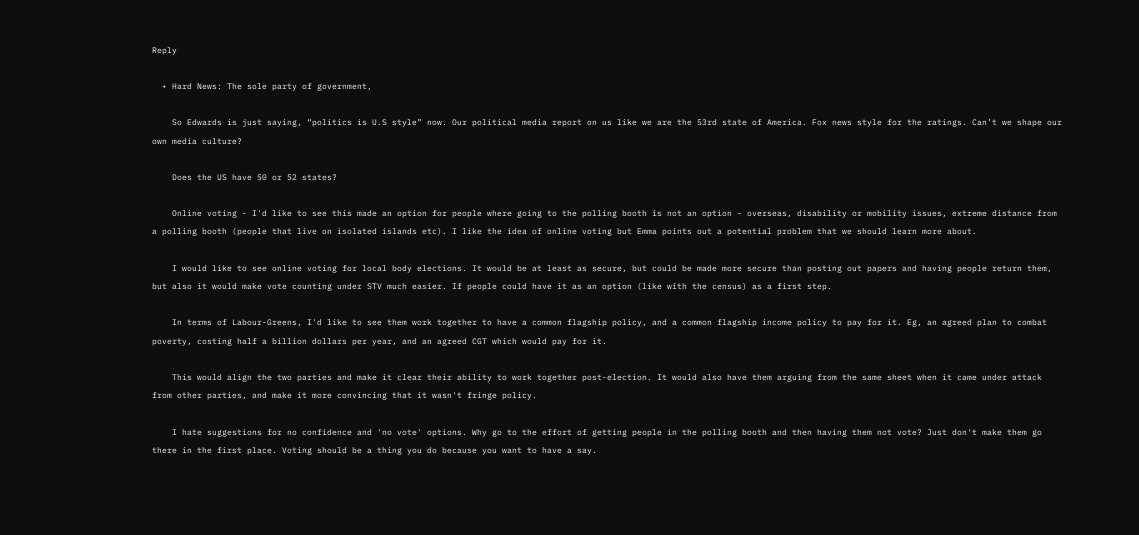Reply

  • Hard News: The sole party of government,

    So Edwards is just saying, “politics is U.S style” now. Our political media report on us like we are the 53rd state of America. Fox news style for the ratings. Can’t we shape our own media culture?

    Does the US have 50 or 52 states?

    Online voting - I'd like to see this made an option for people where going to the polling booth is not an option - overseas, disability or mobility issues, extreme distance from a polling booth (people that live on isolated islands etc). I like the idea of online voting but Emma points out a potential problem that we should learn more about.

    I would like to see online voting for local body elections. It would be at least as secure, but could be made more secure than posting out papers and having people return them, but also it would make vote counting under STV much easier. If people could have it as an option (like with the census) as a first step.

    In terms of Labour-Greens, I'd like to see them work together to have a common flagship policy, and a common flagship income policy to pay for it. Eg, an agreed plan to combat poverty, costing half a billion dollars per year, and an agreed CGT which would pay for it.

    This would align the two parties and make it clear their ability to work together post-election. It would also have them arguing from the same sheet when it came under attack from other parties, and make it more convincing that it wasn't fringe policy.

    I hate suggestions for no confidence and 'no vote' options. Why go to the effort of getting people in the polling booth and then having them not vote? Just don't make them go there in the first place. Voting should be a thing you do because you want to have a say.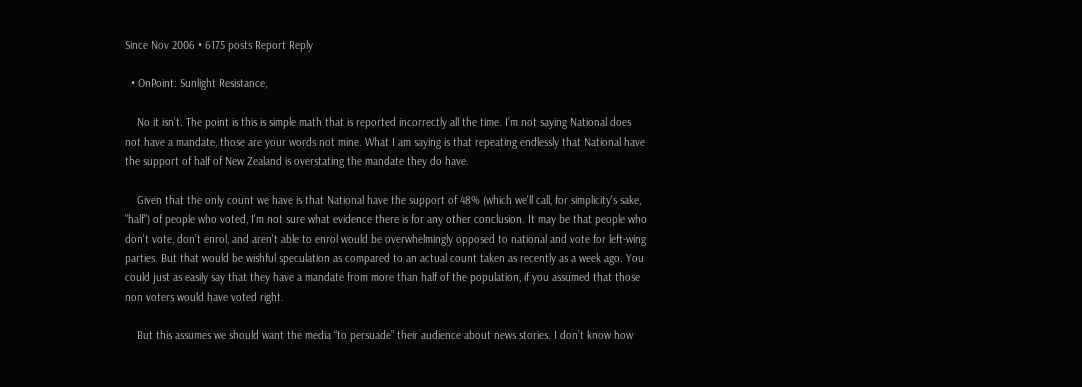Since Nov 2006 • 6175 posts Report Reply

  • OnPoint: Sunlight Resistance,

    No it isn’t. The point is this is simple math that is reported incorrectly all the time. I’m not saying National does not have a mandate, those are your words not mine. What I am saying is that repeating endlessly that National have the support of half of New Zealand is overstating the mandate they do have.

    Given that the only count we have is that National have the support of 48% (which we'll call, for simplicity's sake, "half") of people who voted, I'm not sure what evidence there is for any other conclusion. It may be that people who don't vote, don't enrol, and aren't able to enrol would be overwhelmingly opposed to national and vote for left-wing parties. But that would be wishful speculation as compared to an actual count taken as recently as a week ago. You could just as easily say that they have a mandate from more than half of the population, if you assumed that those non voters would have voted right.

    But this assumes we should want the media “to persuade” their audience about news stories. I don’t know how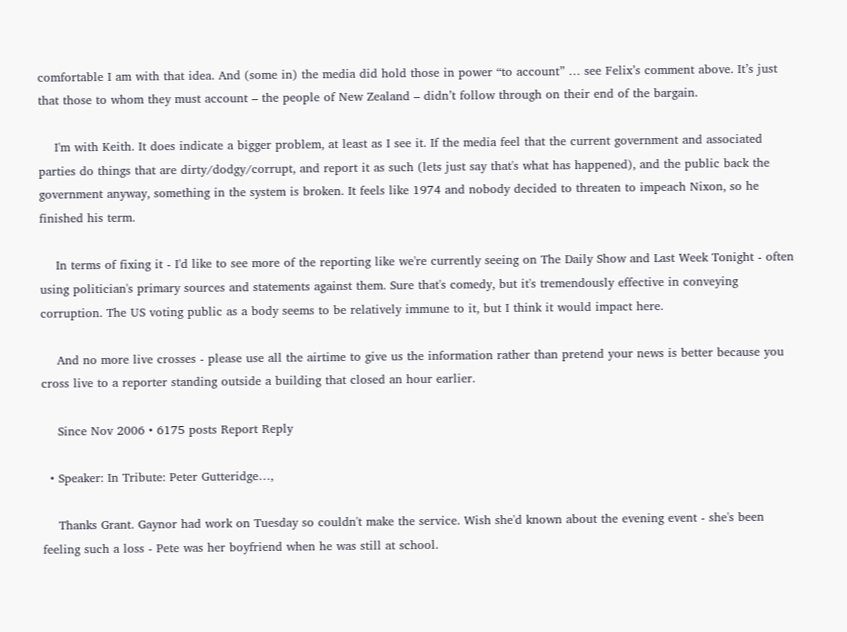comfortable I am with that idea. And (some in) the media did hold those in power “to account” … see Felix’s comment above. It’s just that those to whom they must account – the people of New Zealand – didn’t follow through on their end of the bargain.

    I'm with Keith. It does indicate a bigger problem, at least as I see it. If the media feel that the current government and associated parties do things that are dirty/dodgy/corrupt, and report it as such (lets just say that's what has happened), and the public back the government anyway, something in the system is broken. It feels like 1974 and nobody decided to threaten to impeach Nixon, so he finished his term.

    In terms of fixing it - I'd like to see more of the reporting like we're currently seeing on The Daily Show and Last Week Tonight - often using politician's primary sources and statements against them. Sure that's comedy, but it's tremendously effective in conveying corruption. The US voting public as a body seems to be relatively immune to it, but I think it would impact here.

    And no more live crosses - please use all the airtime to give us the information rather than pretend your news is better because you cross live to a reporter standing outside a building that closed an hour earlier.

    Since Nov 2006 • 6175 posts Report Reply

  • Speaker: In Tribute: Peter Gutteridge…,

    Thanks Grant. Gaynor had work on Tuesday so couldn't make the service. Wish she'd known about the evening event - she's been feeling such a loss - Pete was her boyfriend when he was still at school.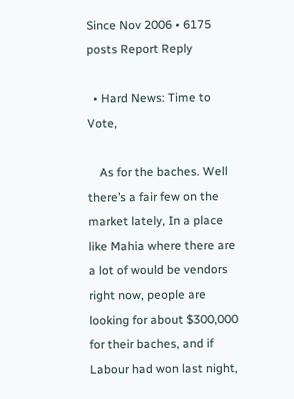Since Nov 2006 • 6175 posts Report Reply

  • Hard News: Time to Vote,

    As for the baches. Well there’s a fair few on the market lately, In a place like Mahia where there are a lot of would be vendors right now, people are looking for about $300,000 for their baches, and if Labour had won last night,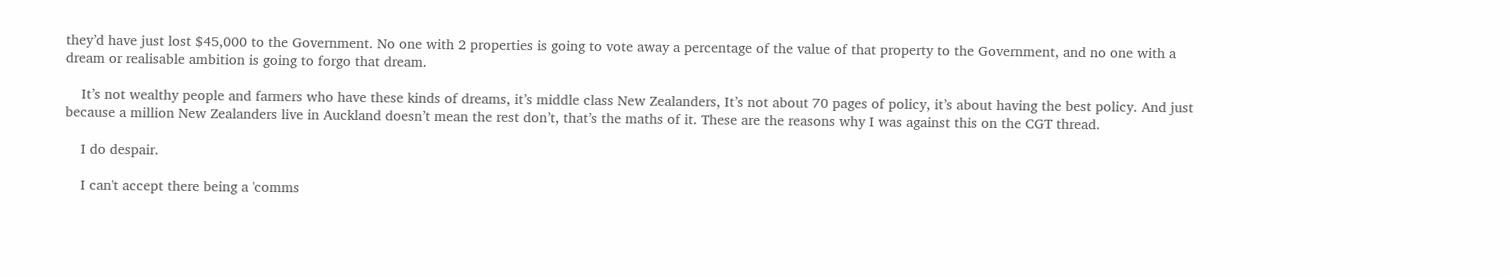they’d have just lost $45,000 to the Government. No one with 2 properties is going to vote away a percentage of the value of that property to the Government, and no one with a dream or realisable ambition is going to forgo that dream.

    It’s not wealthy people and farmers who have these kinds of dreams, it’s middle class New Zealanders, It’s not about 70 pages of policy, it’s about having the best policy. And just because a million New Zealanders live in Auckland doesn’t mean the rest don’t, that’s the maths of it. These are the reasons why I was against this on the CGT thread.

    I do despair.

    I can't accept there being a 'comms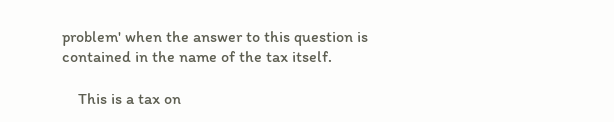problem' when the answer to this question is contained in the name of the tax itself.

    This is a tax on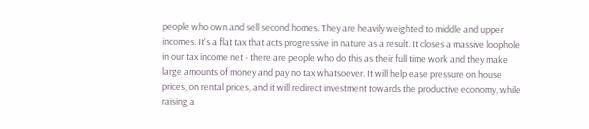people who own and sell second homes. They are heavily weighted to middle and upper incomes. It's a flat tax that acts progressive in nature as a result. It closes a massive loophole in our tax income net - there are people who do this as their full time work and they make large amounts of money and pay no tax whatsoever. It will help ease pressure on house prices, on rental prices, and it will redirect investment towards the productive economy, while raising a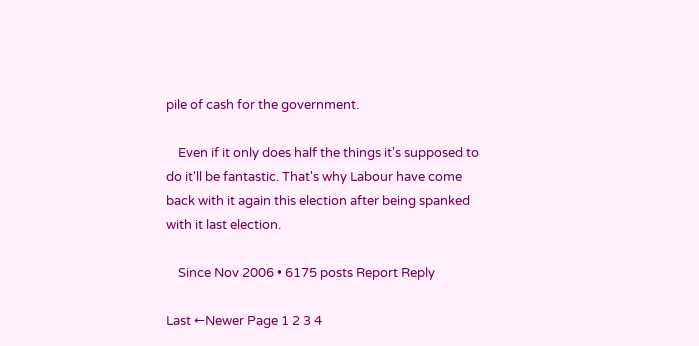pile of cash for the government.

    Even if it only does half the things it's supposed to do it'll be fantastic. That's why Labour have come back with it again this election after being spanked with it last election.

    Since Nov 2006 • 6175 posts Report Reply

Last ←Newer Page 1 2 3 4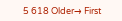5 618 Older→ First